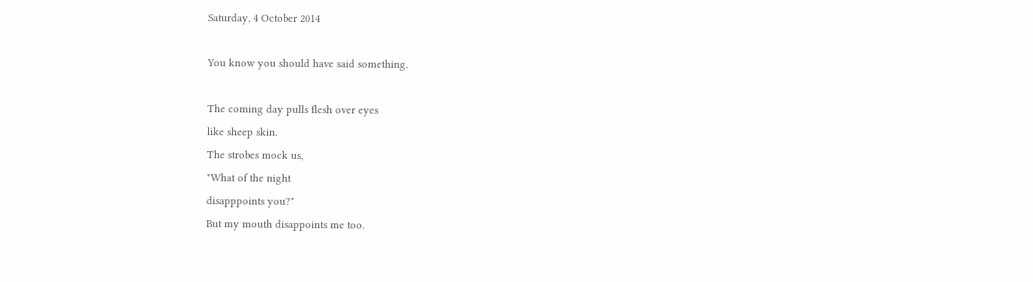Saturday, 4 October 2014

You know you should have said something.

The coming day pulls flesh over eyes
like sheep skin.
The strobes mock us,
"What of the night
disapppoints you?"
But my mouth disappoints me too.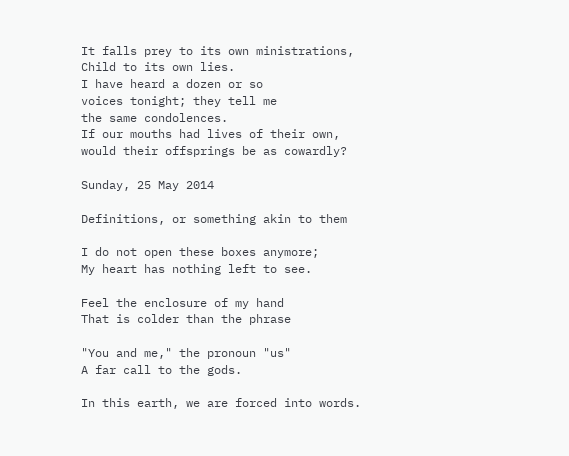It falls prey to its own ministrations,
Child to its own lies.
I have heard a dozen or so
voices tonight; they tell me
the same condolences.
If our mouths had lives of their own,
would their offsprings be as cowardly?

Sunday, 25 May 2014

Definitions, or something akin to them

I do not open these boxes anymore;
My heart has nothing left to see.

Feel the enclosure of my hand
That is colder than the phrase

"You and me," the pronoun "us"
A far call to the gods.

In this earth, we are forced into words.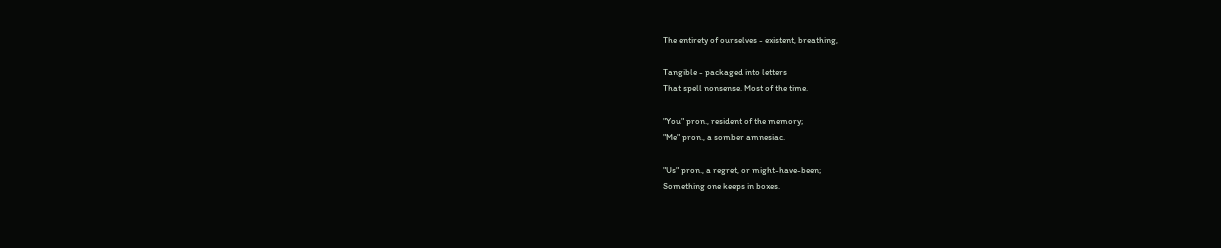The entirety of ourselves - existent, breathing,

Tangible - packaged into letters
That spell nonsense. Most of the time.

"You" pron., resident of the memory;
"Me" pron., a somber amnesiac.

"Us" pron., a regret, or might-have-been;
Something one keeps in boxes.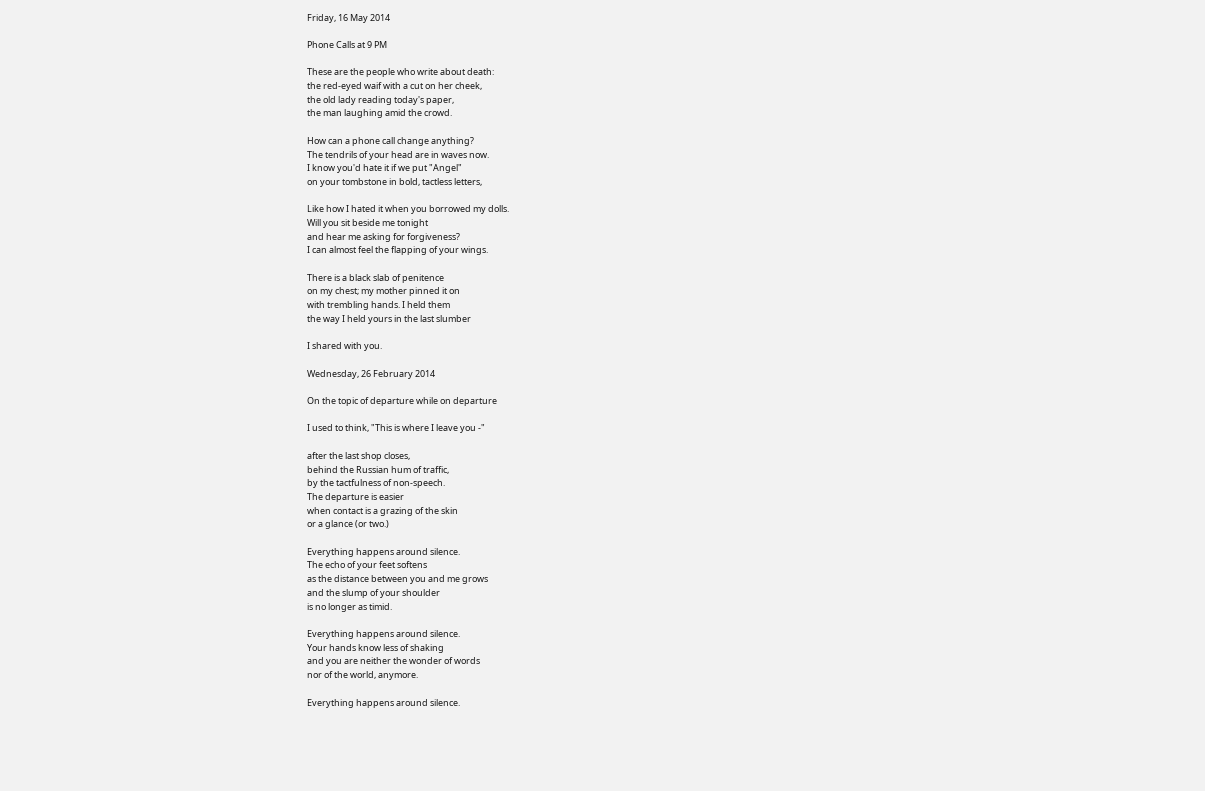Friday, 16 May 2014

Phone Calls at 9 PM

These are the people who write about death:
the red-eyed waif with a cut on her cheek,
the old lady reading today's paper,
the man laughing amid the crowd.

How can a phone call change anything?
The tendrils of your head are in waves now.
I know you'd hate it if we put "Angel"
on your tombstone in bold, tactless letters,

Like how I hated it when you borrowed my dolls.
Will you sit beside me tonight
and hear me asking for forgiveness?
I can almost feel the flapping of your wings.

There is a black slab of penitence
on my chest; my mother pinned it on
with trembling hands. I held them
the way I held yours in the last slumber

I shared with you.

Wednesday, 26 February 2014

On the topic of departure while on departure

I used to think, "This is where I leave you -"

after the last shop closes,
behind the Russian hum of traffic,
by the tactfulness of non-speech.
The departure is easier
when contact is a grazing of the skin
or a glance (or two.)

Everything happens around silence.
The echo of your feet softens
as the distance between you and me grows
and the slump of your shoulder
is no longer as timid.

Everything happens around silence.
Your hands know less of shaking
and you are neither the wonder of words
nor of the world, anymore.

Everything happens around silence.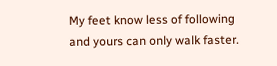My feet know less of following
and yours can only walk faster.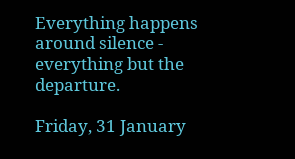Everything happens around silence -
everything but the departure.

Friday, 31 January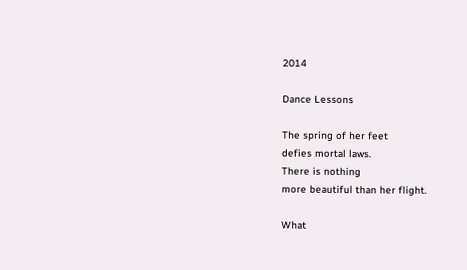2014

Dance Lessons

The spring of her feet
defies mortal laws.
There is nothing
more beautiful than her flight.

What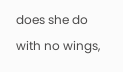does she do
with no wings,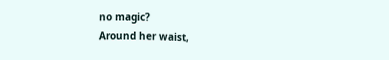no magic?
Around her waist,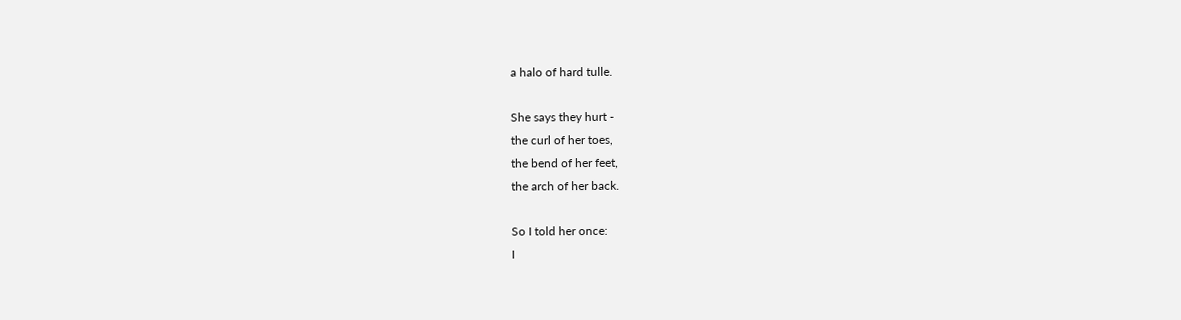a halo of hard tulle.

She says they hurt -
the curl of her toes,
the bend of her feet,
the arch of her back.

So I told her once:
I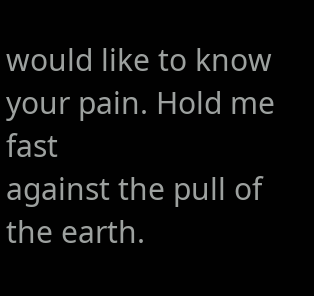would like to know
your pain. Hold me fast
against the pull of the earth.